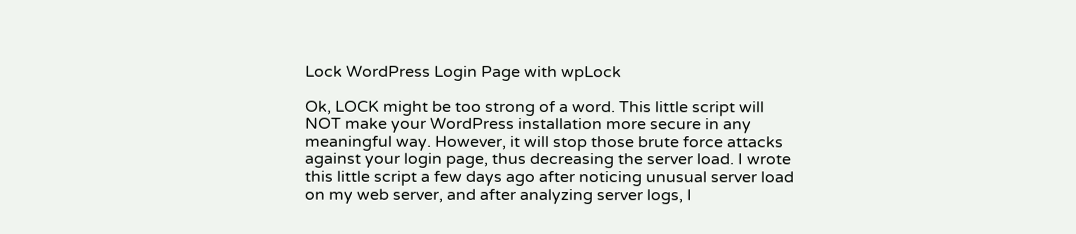Lock WordPress Login Page with wpLock

Ok, LOCK might be too strong of a word. This little script will NOT make your WordPress installation more secure in any meaningful way. However, it will stop those brute force attacks against your login page, thus decreasing the server load. I wrote this little script a few days ago after noticing unusual server load on my web server, and after analyzing server logs, I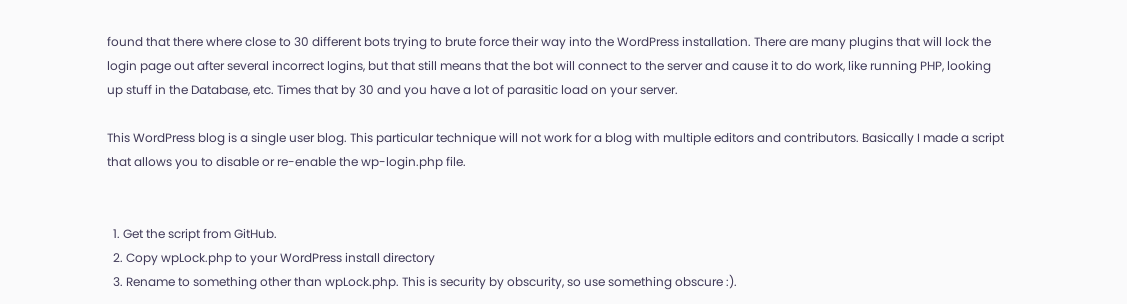found that there where close to 30 different bots trying to brute force their way into the WordPress installation. There are many plugins that will lock the login page out after several incorrect logins, but that still means that the bot will connect to the server and cause it to do work, like running PHP, looking up stuff in the Database, etc. Times that by 30 and you have a lot of parasitic load on your server.

This WordPress blog is a single user blog. This particular technique will not work for a blog with multiple editors and contributors. Basically I made a script that allows you to disable or re-enable the wp-login.php file.


  1. Get the script from GitHub.
  2. Copy wpLock.php to your WordPress install directory
  3. Rename to something other than wpLock.php. This is security by obscurity, so use something obscure :).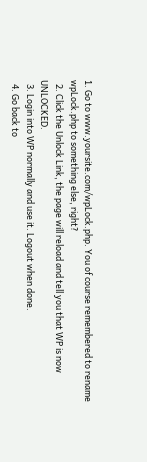1. Go to www.yoursite.com/wpLock.php. You of course remembered to rename wpLock.php to something else, right?
  2. Click the Unlock Link, the page will reload and tell you that WP is now UNLOCKED.
  3. Login into WP normally and use it. Logout when done.
  4. Go back to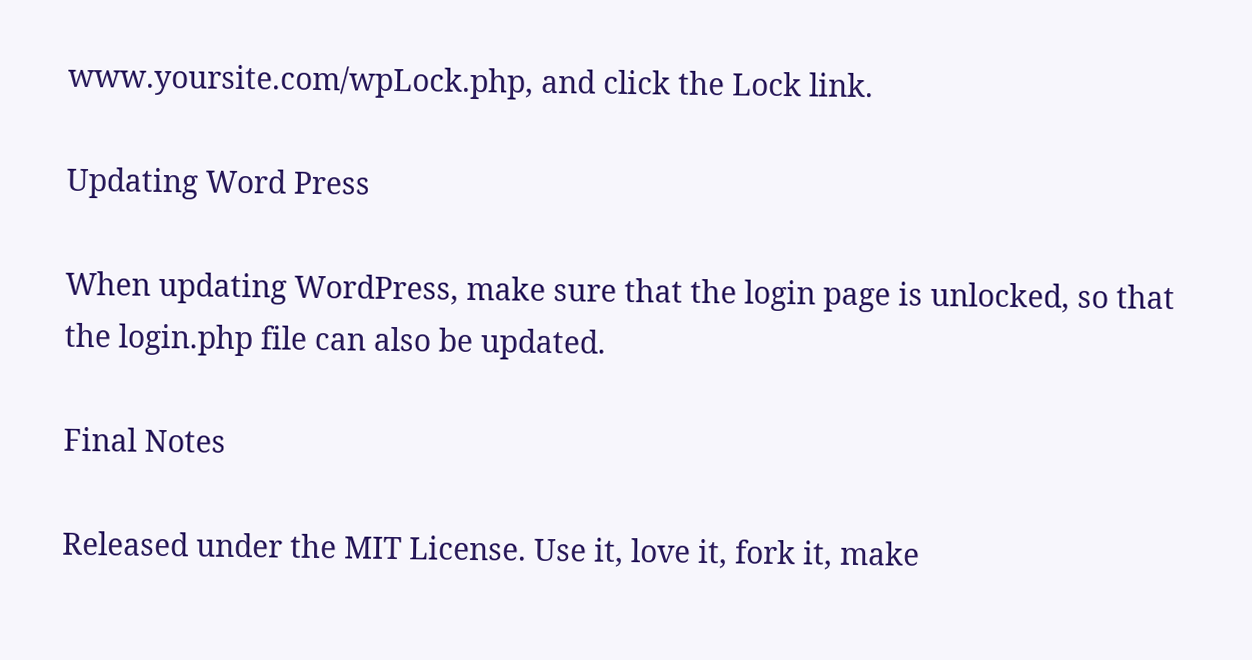www.yoursite.com/wpLock.php, and click the Lock link.

Updating Word Press

When updating WordPress, make sure that the login page is unlocked, so that the login.php file can also be updated.

Final Notes

Released under the MIT License. Use it, love it, fork it, make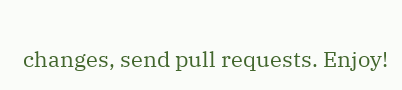changes, send pull requests. Enjoy!